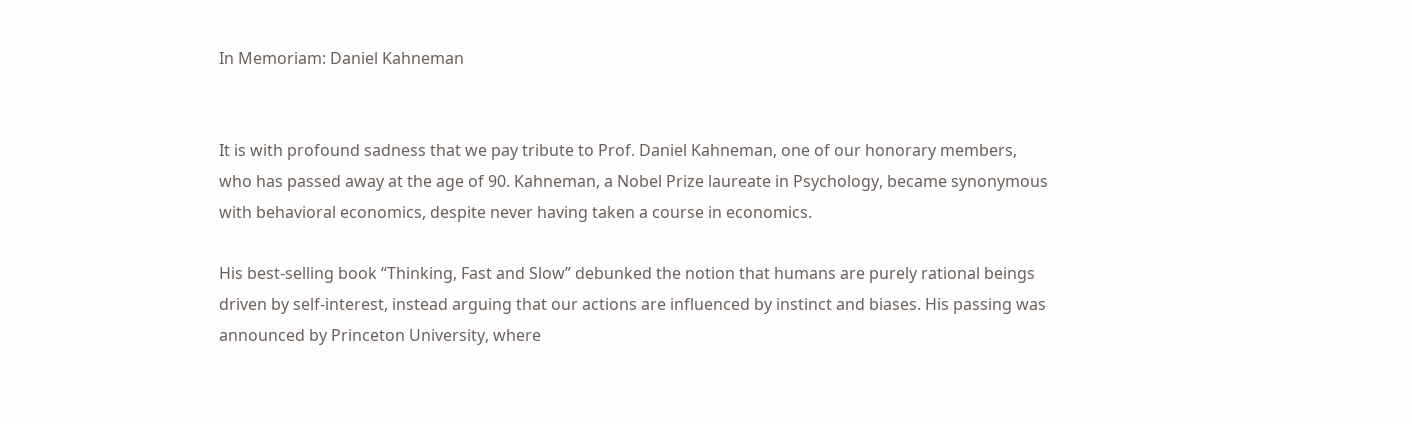In Memoriam: Daniel Kahneman


It is with profound sadness that we pay tribute to Prof. Daniel Kahneman, one of our honorary members, who has passed away at the age of 90. Kahneman, a Nobel Prize laureate in Psychology, became synonymous with behavioral economics, despite never having taken a course in economics.

His best-selling book “Thinking, Fast and Slow” debunked the notion that humans are purely rational beings driven by self-interest, instead arguing that our actions are influenced by instinct and biases. His passing was announced by Princeton University, where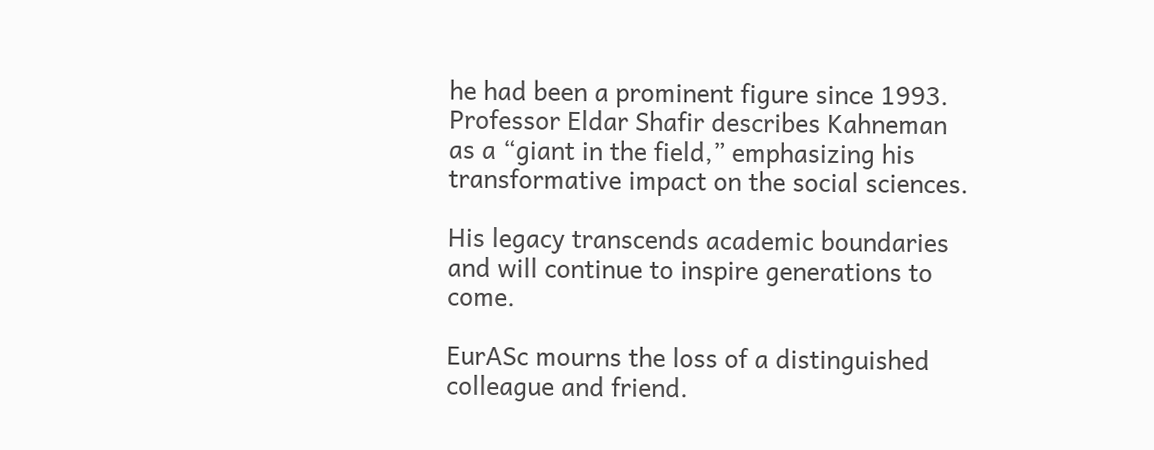he had been a prominent figure since 1993. Professor Eldar Shafir describes Kahneman as a “giant in the field,” emphasizing his transformative impact on the social sciences.

His legacy transcends academic boundaries and will continue to inspire generations to come.

EurASc mourns the loss of a distinguished colleague and friend.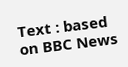Text : based on BBC News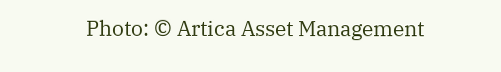Photo: © Artica Asset Management